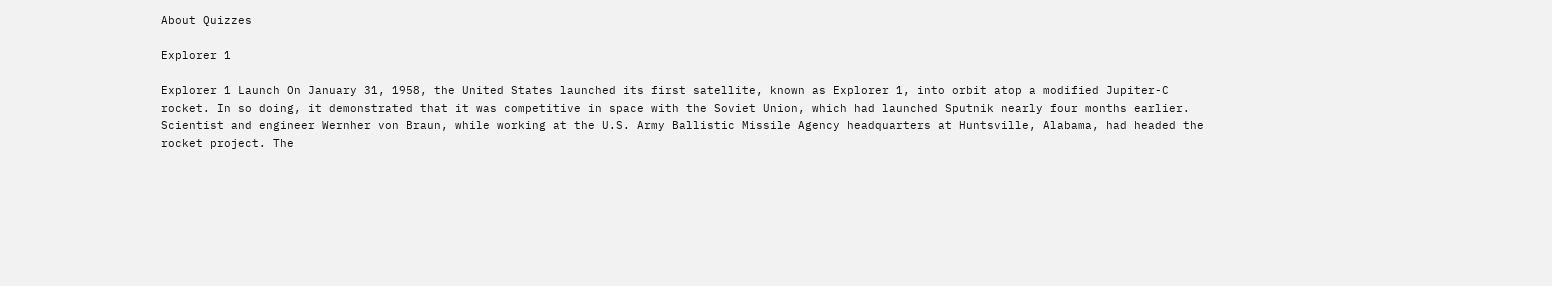About Quizzes

Explorer 1

Explorer 1 Launch On January 31, 1958, the United States launched its first satellite, known as Explorer 1, into orbit atop a modified Jupiter-C rocket. In so doing, it demonstrated that it was competitive in space with the Soviet Union, which had launched Sputnik nearly four months earlier. Scientist and engineer Wernher von Braun, while working at the U.S. Army Ballistic Missile Agency headquarters at Huntsville, Alabama, had headed the rocket project. The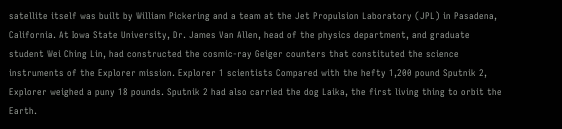satellite itself was built by William Pickering and a team at the Jet Propulsion Laboratory (JPL) in Pasadena, California. At Iowa State University, Dr. James Van Allen, head of the physics department, and graduate student Wei Ching Lin, had constructed the cosmic-ray Geiger counters that constituted the science instruments of the Explorer mission. Explorer 1 scientists Compared with the hefty 1,200 pound Sputnik 2, Explorer weighed a puny 18 pounds. Sputnik 2 had also carried the dog Laika, the first living thing to orbit the Earth.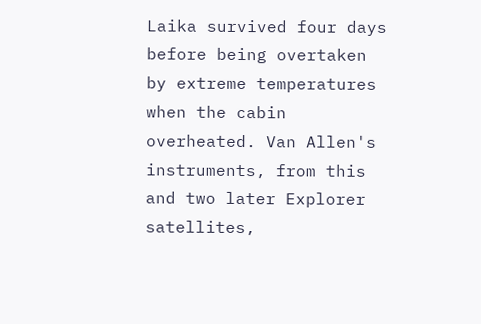Laika survived four days before being overtaken by extreme temperatures when the cabin overheated. Van Allen's instruments, from this and two later Explorer satellites,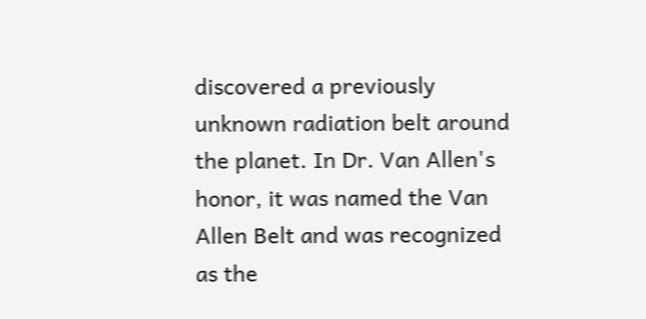discovered a previously unknown radiation belt around the planet. In Dr. Van Allen's honor, it was named the Van Allen Belt and was recognized as the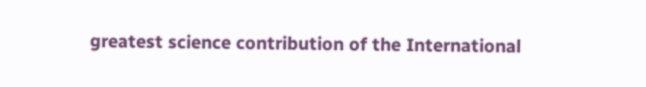greatest science contribution of the International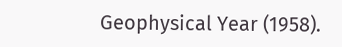Geophysical Year (1958).